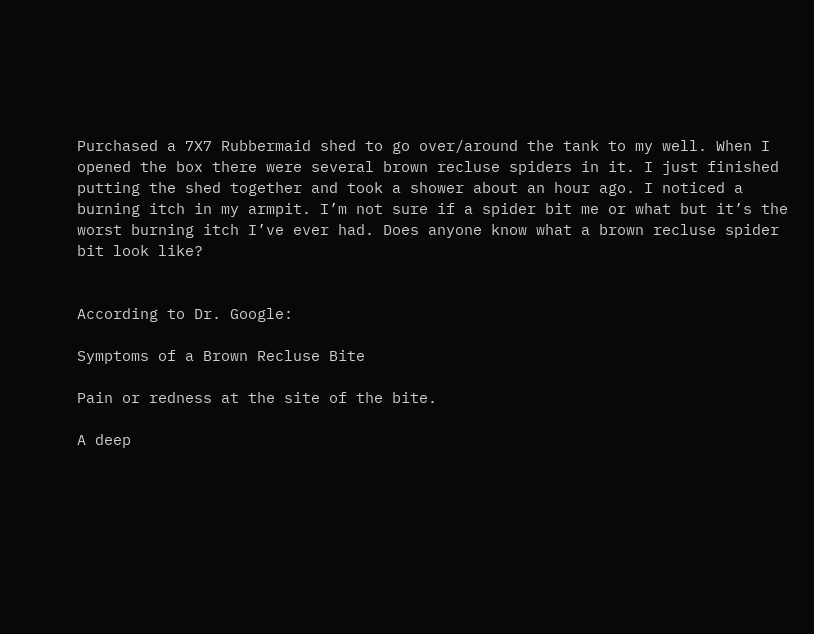Purchased a 7X7 Rubbermaid shed to go over/around the tank to my well. When I opened the box there were several brown recluse spiders in it. I just finished putting the shed together and took a shower about an hour ago. I noticed a burning itch in my armpit. I’m not sure if a spider bit me or what but it’s the worst burning itch I’ve ever had. Does anyone know what a brown recluse spider bit look like?


According to Dr. Google:

Symptoms of a Brown Recluse Bite

Pain or redness at the site of the bite.

A deep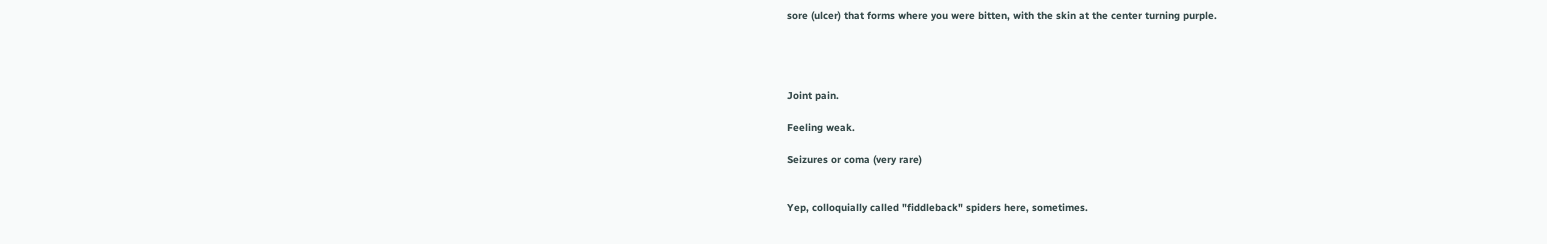sore (ulcer) that forms where you were bitten, with the skin at the center turning purple.




Joint pain.

Feeling weak.

Seizures or coma (very rare)


Yep, colloquially called "fiddleback" spiders here, sometimes.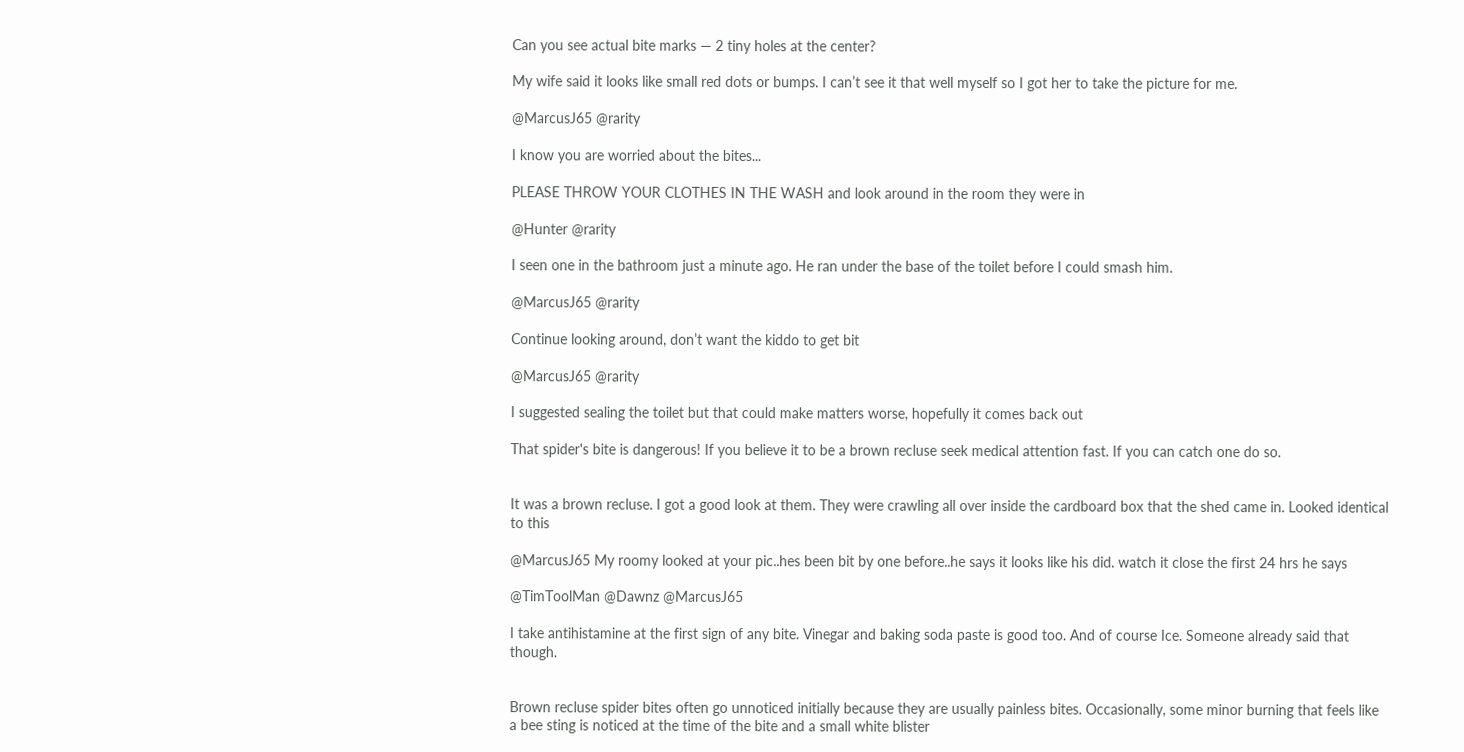Can you see actual bite marks — 2 tiny holes at the center?

My wife said it looks like small red dots or bumps. I can’t see it that well myself so I got her to take the picture for me.

@MarcusJ65 @rarity

I know you are worried about the bites...

PLEASE THROW YOUR CLOTHES IN THE WASH and look around in the room they were in

@Hunter @rarity

I seen one in the bathroom just a minute ago. He ran under the base of the toilet before I could smash him.

@MarcusJ65 @rarity

Continue looking around, don’t want the kiddo to get bit

@MarcusJ65 @rarity

I suggested sealing the toilet but that could make matters worse, hopefully it comes back out

That spider's bite is dangerous! If you believe it to be a brown recluse seek medical attention fast. If you can catch one do so.


It was a brown recluse. I got a good look at them. They were crawling all over inside the cardboard box that the shed came in. Looked identical to this

@MarcusJ65 My roomy looked at your pic..hes been bit by one before..he says it looks like his did. watch it close the first 24 hrs he says

@TimToolMan @Dawnz @MarcusJ65

I take antihistamine at the first sign of any bite. Vinegar and baking soda paste is good too. And of course Ice. Someone already said that though.


Brown recluse spider bites often go unnoticed initially because they are usually painless bites. Occasionally, some minor burning that feels like a bee sting is noticed at the time of the bite and a small white blister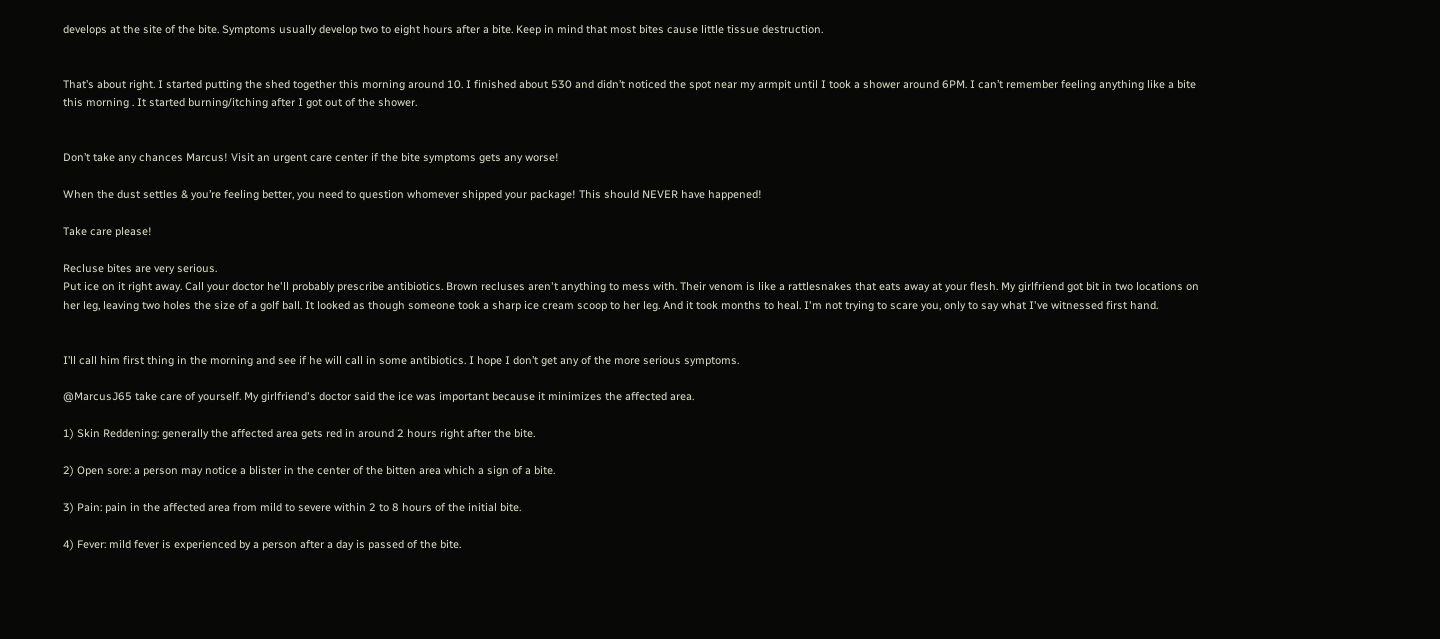develops at the site of the bite. Symptoms usually develop two to eight hours after a bite. Keep in mind that most bites cause little tissue destruction.


That’s about right. I started putting the shed together this morning around 10. I finished about 530 and didn’t noticed the spot near my armpit until I took a shower around 6PM. I can’t remember feeling anything like a bite this morning . It started burning/itching after I got out of the shower.


Don’t take any chances Marcus! Visit an urgent care center if the bite symptoms gets any worse!

When the dust settles & you’re feeling better, you need to question whomever shipped your package! This should NEVER have happened!

Take care please!

Recluse bites are very serious.
Put ice on it right away. Call your doctor he'll probably prescribe antibiotics. Brown recluses aren't anything to mess with. Their venom is like a rattlesnakes that eats away at your flesh. My girlfriend got bit in two locations on her leg, leaving two holes the size of a golf ball. It looked as though someone took a sharp ice cream scoop to her leg. And it took months to heal. I'm not trying to scare you, only to say what I've witnessed first hand.


I’ll call him first thing in the morning and see if he will call in some antibiotics. I hope I don’t get any of the more serious symptoms.

@MarcusJ65 take care of yourself. My girlfriend's doctor said the ice was important because it minimizes the affected area.

1) Skin Reddening: generally the affected area gets red in around 2 hours right after the bite.

2) Open sore: a person may notice a blister in the center of the bitten area which a sign of a bite.

3) Pain: pain in the affected area from mild to severe within 2 to 8 hours of the initial bite.

4) Fever: mild fever is experienced by a person after a day is passed of the bite.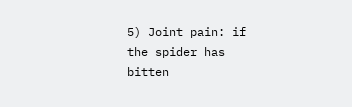5) Joint pain: if the spider has bitten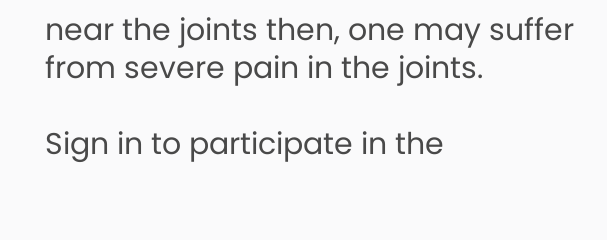near the joints then, one may suffer from severe pain in the joints.

Sign in to participate in the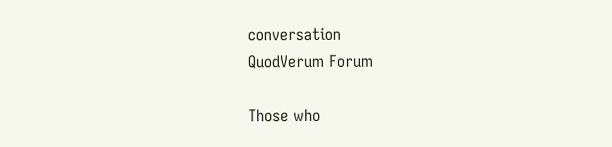conversation
QuodVerum Forum

Those who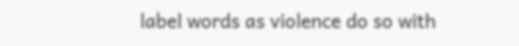label words as violence do so with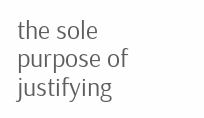the sole purpose of justifying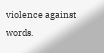violence against words.